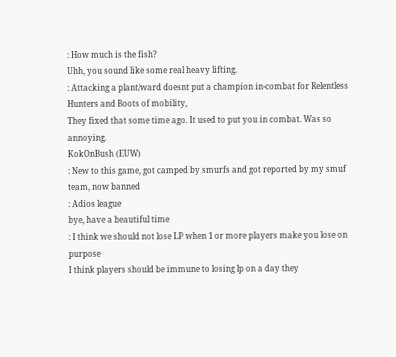: How much is the fish?
Uhh, you sound like some real heavy lifting.
: Attacking a plant/ward doesnt put a champion in-combat for Relentless Hunters and Boots of mobility,
They fixed that some time ago. It used to put you in combat. Was so annoying.
KokOnBush (EUW)
: New to this game, got camped by smurfs and got reported by my smuf team, now banned
: Adios league
bye, have a beautiful time
: I think we should not lose LP when 1 or more players make you lose on purpose
I think players should be immune to losing lp on a day they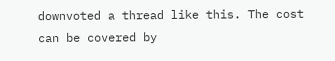downvoted a thread like this. The cost can be covered by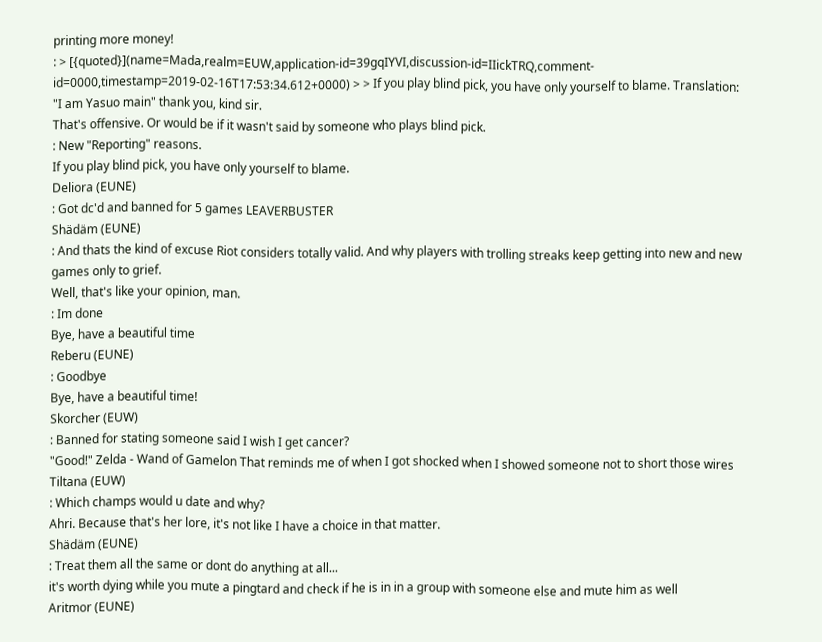printing more money!
: > [{quoted}](name=Mada,realm=EUW,application-id=39gqIYVI,discussion-id=IIickTRQ,comment-id=0000,timestamp=2019-02-16T17:53:34.612+0000) > > If you play blind pick, you have only yourself to blame. Translation: "I am Yasuo main" thank you, kind sir.
That's offensive. Or would be if it wasn't said by someone who plays blind pick.
: New "Reporting" reasons.
If you play blind pick, you have only yourself to blame.
Deliora (EUNE)
: Got dc'd and banned for 5 games LEAVERBUSTER
Shädäm (EUNE)
: And thats the kind of excuse Riot considers totally valid. And why players with trolling streaks keep getting into new and new games only to grief.
Well, that's like your opinion, man.
: Im done
Bye, have a beautiful time
Reberu (EUNE)
: Goodbye
Bye, have a beautiful time!
Skorcher (EUW)
: Banned for stating someone said I wish I get cancer?
"Good!" Zelda - Wand of Gamelon That reminds me of when I got shocked when I showed someone not to short those wires
Tiltana (EUW)
: Which champs would u date and why?
Ahri. Because that's her lore, it's not like I have a choice in that matter.
Shädäm (EUNE)
: Treat them all the same or dont do anything at all...
it's worth dying while you mute a pingtard and check if he is in in a group with someone else and mute him as well
Aritmor (EUNE)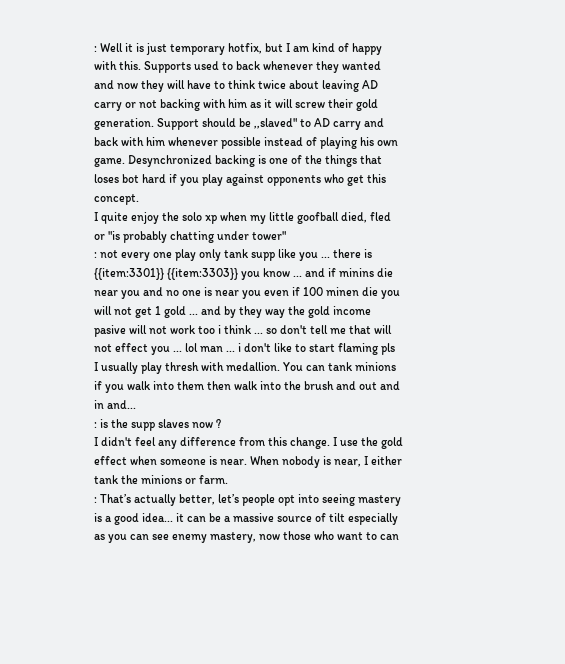: Well it is just temporary hotfix, but I am kind of happy with this. Supports used to back whenever they wanted and now they will have to think twice about leaving AD carry or not backing with him as it will screw their gold generation. Support should be ,,slaved" to AD carry and back with him whenever possible instead of playing his own game. Desynchronized backing is one of the things that loses bot hard if you play against opponents who get this concept.
I quite enjoy the solo xp when my little goofball died, fled or "is probably chatting under tower"
: not every one play only tank supp like you ... there is {{item:3301}} {{item:3303}} you know ... and if minins die near you and no one is near you even if 100 minen die you will not get 1 gold ... and by they way the gold income pasive will not work too i think ... so don't tell me that will not effect you ... lol man ... i don't like to start flaming pls
I usually play thresh with medallion. You can tank minions if you walk into them then walk into the brush and out and in and...
: is the supp slaves now ?
I didn't feel any difference from this change. I use the gold effect when someone is near. When nobody is near, I either tank the minions or farm.
: That’s actually better, let’s people opt into seeing mastery is a good idea... it can be a massive source of tilt especially as you can see enemy mastery, now those who want to can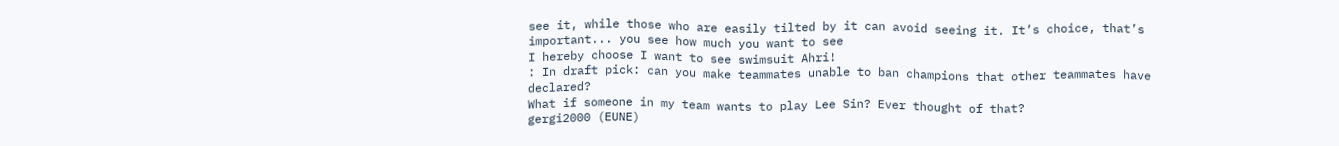see it, while those who are easily tilted by it can avoid seeing it. It’s choice, that’s important... you see how much you want to see
I hereby choose I want to see swimsuit Ahri!
: In draft pick: can you make teammates unable to ban champions that other teammates have declared?
What if someone in my team wants to play Lee Sin? Ever thought of that?
gergi2000 (EUNE)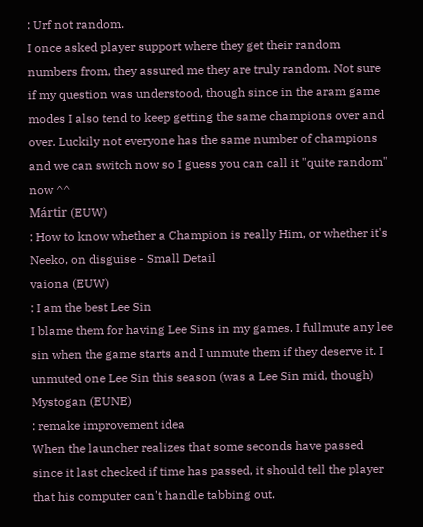: Urf not random.
I once asked player support where they get their random numbers from, they assured me they are truly random. Not sure if my question was understood, though since in the aram game modes I also tend to keep getting the same champions over and over. Luckily not everyone has the same number of champions and we can switch now so I guess you can call it "quite random" now ^^
Mártir (EUW)
: How to know whether a Champion is really Him, or whether it's Neeko, on disguise - Small Detail
vaiona (EUW)
: I am the best Lee Sin
I blame them for having Lee Sins in my games. I fullmute any lee sin when the game starts and I unmute them if they deserve it. I unmuted one Lee Sin this season (was a Lee Sin mid, though)
Mystogan (EUNE)
: remake improvement idea
When the launcher realizes that some seconds have passed since it last checked if time has passed, it should tell the player that his computer can't handle tabbing out.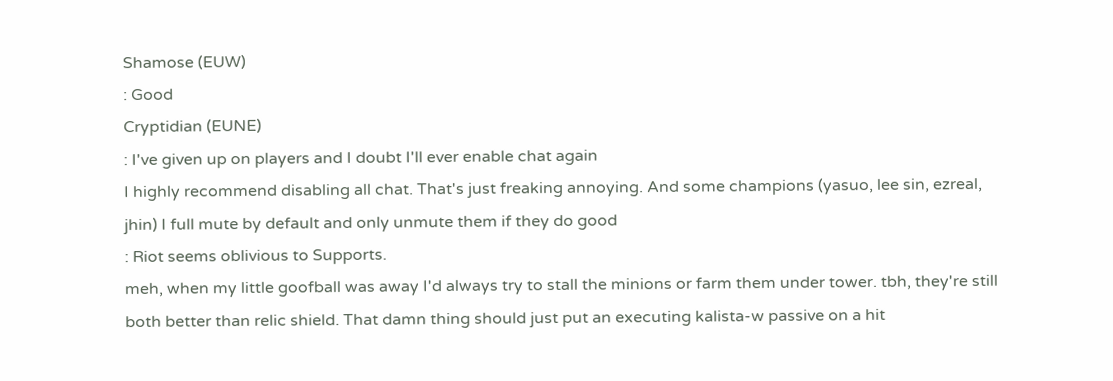Shamose (EUW)
: Good
Cryptidian (EUNE)
: I've given up on players and I doubt I'll ever enable chat again
I highly recommend disabling all chat. That's just freaking annoying. And some champions (yasuo, lee sin, ezreal, jhin) I full mute by default and only unmute them if they do good
: Riot seems oblivious to Supports.
meh, when my little goofball was away I'd always try to stall the minions or farm them under tower. tbh, they're still both better than relic shield. That damn thing should just put an executing kalista-w passive on a hit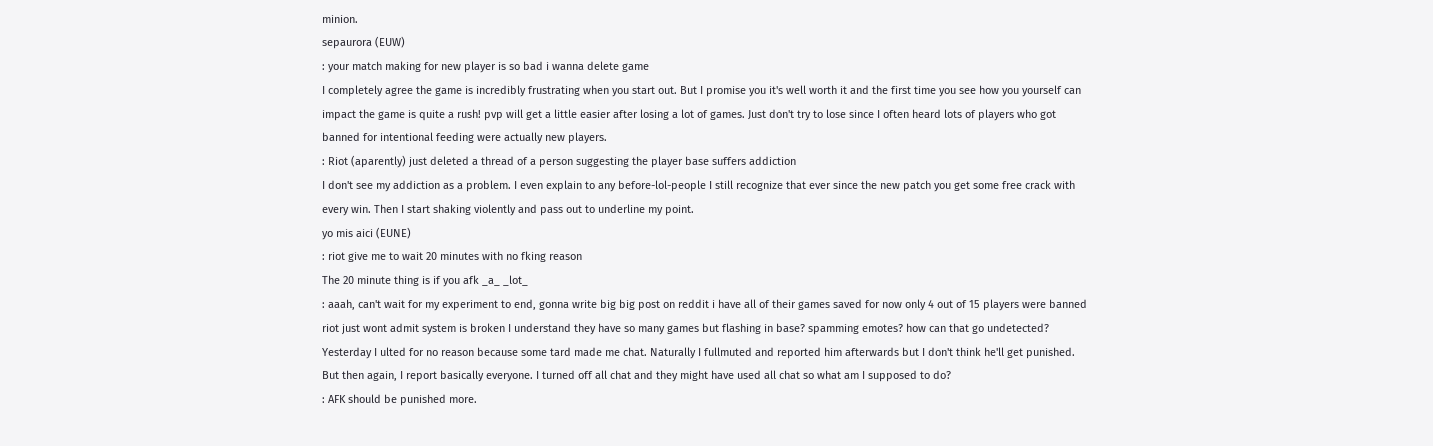minion.
sepaurora (EUW)
: your match making for new player is so bad i wanna delete game
I completely agree the game is incredibly frustrating when you start out. But I promise you it's well worth it and the first time you see how you yourself can impact the game is quite a rush! pvp will get a little easier after losing a lot of games. Just don't try to lose since I often heard lots of players who got banned for intentional feeding were actually new players.
: Riot (aparently) just deleted a thread of a person suggesting the player base suffers addiction
I don't see my addiction as a problem. I even explain to any before-lol-people I still recognize that ever since the new patch you get some free crack with every win. Then I start shaking violently and pass out to underline my point.
yo mis aici (EUNE)
: riot give me to wait 20 minutes with no fking reason
The 20 minute thing is if you afk _a_ _lot_
: aaah, can't wait for my experiment to end, gonna write big big post on reddit i have all of their games saved for now only 4 out of 15 players were banned riot just wont admit system is broken I understand they have so many games but flashing in base? spamming emotes? how can that go undetected?
Yesterday I ulted for no reason because some tard made me chat. Naturally I fullmuted and reported him afterwards but I don't think he'll get punished. But then again, I report basically everyone. I turned off all chat and they might have used all chat so what am I supposed to do?
: AFK should be punished more.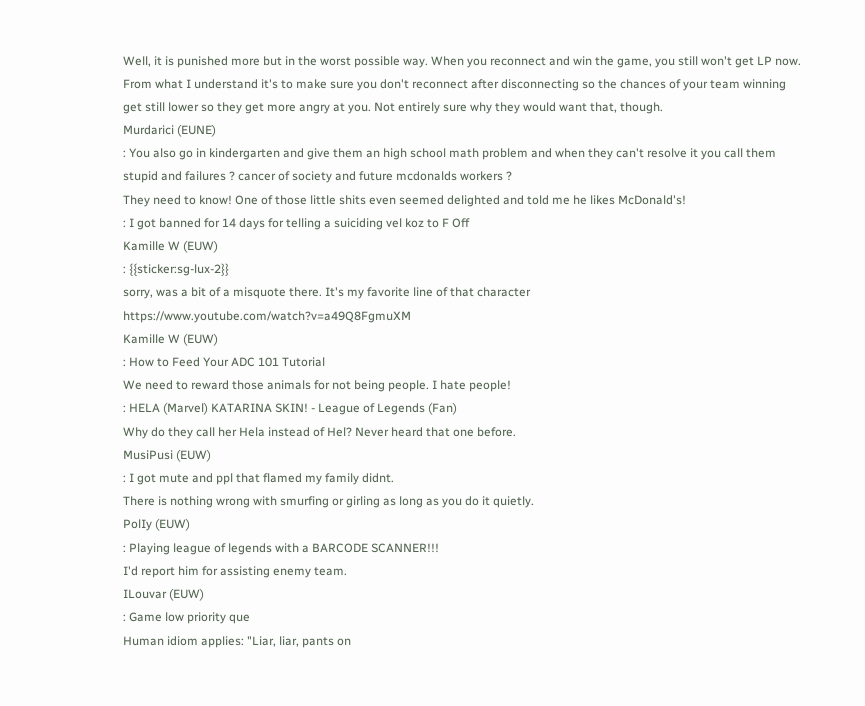Well, it is punished more but in the worst possible way. When you reconnect and win the game, you still won't get LP now. From what I understand it's to make sure you don't reconnect after disconnecting so the chances of your team winning get still lower so they get more angry at you. Not entirely sure why they would want that, though.
Murdarici (EUNE)
: You also go in kindergarten and give them an high school math problem and when they can't resolve it you call them stupid and failures ? cancer of society and future mcdonalds workers ?
They need to know! One of those little shits even seemed delighted and told me he likes McDonald's!
: I got banned for 14 days for telling a suiciding vel koz to F Off
Kamille W (EUW)
: {{sticker:sg-lux-2}}
sorry, was a bit of a misquote there. It's my favorite line of that character https://www.youtube.com/watch?v=a49Q8FgmuXM
Kamille W (EUW)
: How to Feed Your ADC 101 Tutorial
We need to reward those animals for not being people. I hate people!
: HELA (Marvel) KATARINA SKIN! - League of Legends (Fan)
Why do they call her Hela instead of Hel? Never heard that one before.
MusiPusi (EUW)
: I got mute and ppl that flamed my family didnt.
There is nothing wrong with smurfing or girling as long as you do it quietly.
PolIy (EUW)
: Playing league of legends with a BARCODE SCANNER!!!
I'd report him for assisting enemy team.
ILouvar (EUW)
: Game low priority que
Human idiom applies: "Liar, liar, pants on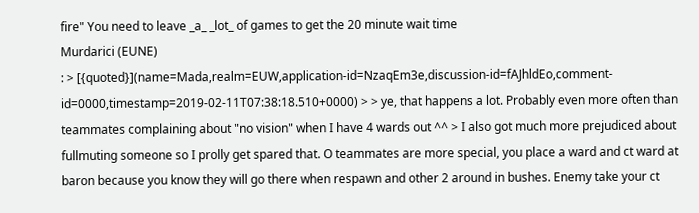fire" You need to leave _a_ _lot_ of games to get the 20 minute wait time
Murdarici (EUNE)
: > [{quoted}](name=Mada,realm=EUW,application-id=NzaqEm3e,discussion-id=fAJhldEo,comment-id=0000,timestamp=2019-02-11T07:38:18.510+0000) > > ye, that happens a lot. Probably even more often than teammates complaining about "no vision" when I have 4 wards out ^^ > I also got much more prejudiced about fullmuting someone so I prolly get spared that. O teammates are more special, you place a ward and ct ward at baron because you know they will go there when respawn and other 2 around in bushes. Enemy take your ct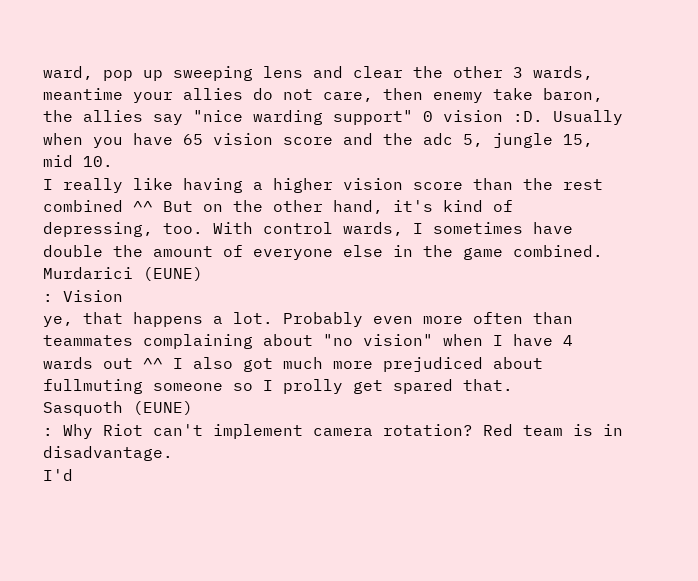ward, pop up sweeping lens and clear the other 3 wards, meantime your allies do not care, then enemy take baron, the allies say "nice warding support" 0 vision :D. Usually when you have 65 vision score and the adc 5, jungle 15, mid 10.
I really like having a higher vision score than the rest combined ^^ But on the other hand, it's kind of depressing, too. With control wards, I sometimes have double the amount of everyone else in the game combined.
Murdarici (EUNE)
: Vision
ye, that happens a lot. Probably even more often than teammates complaining about "no vision" when I have 4 wards out ^^ I also got much more prejudiced about fullmuting someone so I prolly get spared that.
Sasquoth (EUNE)
: Why Riot can't implement camera rotation? Red team is in disadvantage.
I'd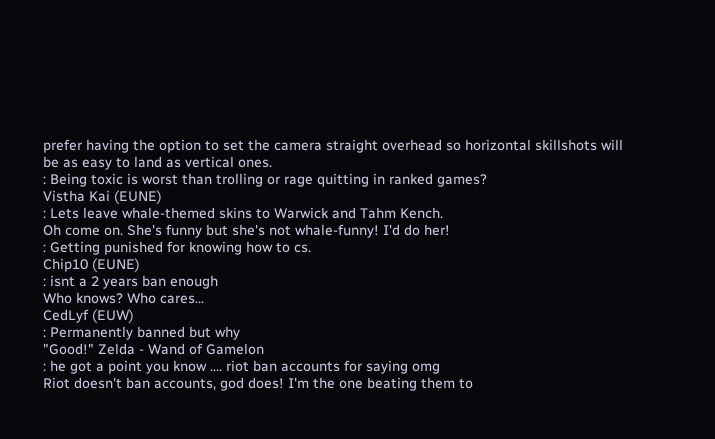prefer having the option to set the camera straight overhead so horizontal skillshots will be as easy to land as vertical ones.
: Being toxic is worst than trolling or rage quitting in ranked games?
Vistha Kai (EUNE)
: Lets leave whale-themed skins to Warwick and Tahm Kench.
Oh come on. She's funny but she's not whale-funny! I'd do her!
: Getting punished for knowing how to cs.
Chip10 (EUNE)
: isnt a 2 years ban enough
Who knows? Who cares...
CedLyf (EUW)
: Permanently banned but why
"Good!" Zelda - Wand of Gamelon
: he got a point you know .... riot ban accounts for saying omg
Riot doesn't ban accounts, god does! I'm the one beating them to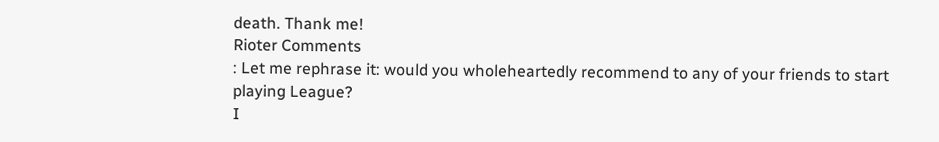death. Thank me!
Rioter Comments
: Let me rephrase it: would you wholeheartedly recommend to any of your friends to start playing League?
I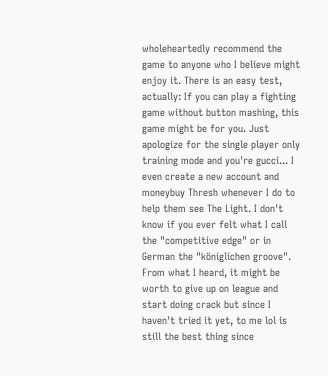wholeheartedly recommend the game to anyone who I believe might enjoy it. There is an easy test, actually: If you can play a fighting game without button mashing, this game might be for you. Just apologize for the single player only training mode and you're gucci... I even create a new account and moneybuy Thresh whenever I do to help them see The Light. I don't know if you ever felt what I call the "competitive edge" or in German the "königlichen groove". From what I heard, it might be worth to give up on league and start doing crack but since I haven't tried it yet, to me lol is still the best thing since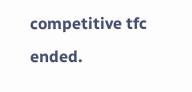competitive tfc ended.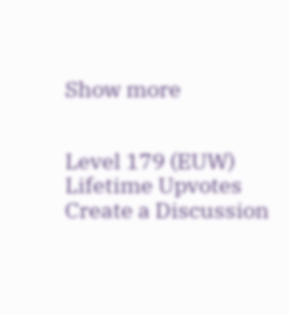Show more


Level 179 (EUW)
Lifetime Upvotes
Create a Discussion